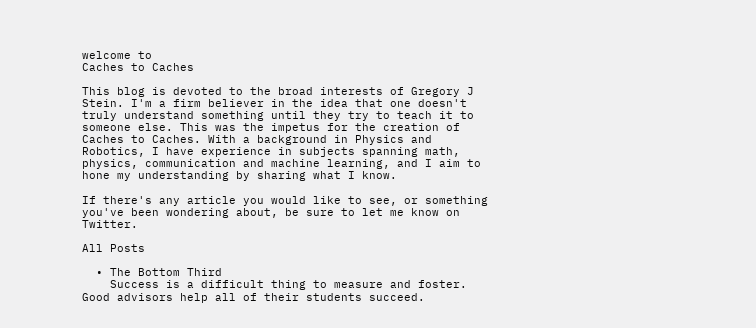welcome to
Caches to Caches

This blog is devoted to the broad interests of Gregory J Stein. I'm a firm believer in the idea that one doesn't truly understand something until they try to teach it to someone else. This was the impetus for the creation of Caches to Caches. With a background in Physics and Robotics, I have experience in subjects spanning math, physics, communication and machine learning, and I aim to hone my understanding by sharing what I know.

If there's any article you would like to see, or something you've been wondering about, be sure to let me know on Twitter.

All Posts

  • The Bottom Third
    Success is a difficult thing to measure and foster. Good advisors help all of their students succeed.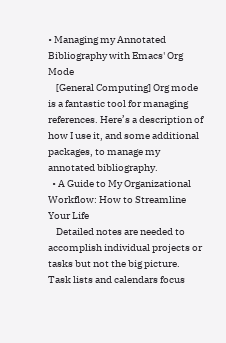• Managing my Annotated Bibliography with Emacs' Org Mode
    [General Computing] Org mode is a fantastic tool for managing references. Here’s a description of how I use it, and some additional packages, to manage my annotated bibliography.
  • A Guide to My Organizational Workflow: How to Streamline Your Life
    Detailed notes are needed to accomplish individual projects or tasks but not the big picture. Task lists and calendars focus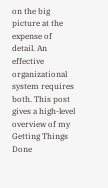on the big picture at the expense of detail. An effective organizational system requires both. This post gives a high-level overview of my Getting Things Done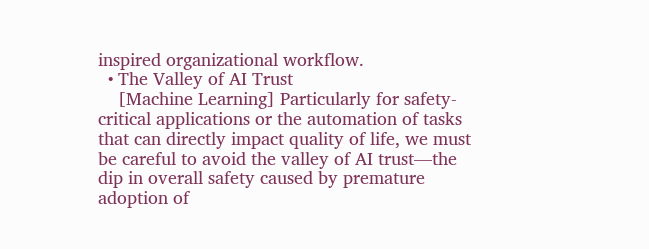inspired organizational workflow.
  • The Valley of AI Trust
    [Machine Learning] Particularly for safety-critical applications or the automation of tasks that can directly impact quality of life, we must be careful to avoid the valley of AI trust—the dip in overall safety caused by premature adoption of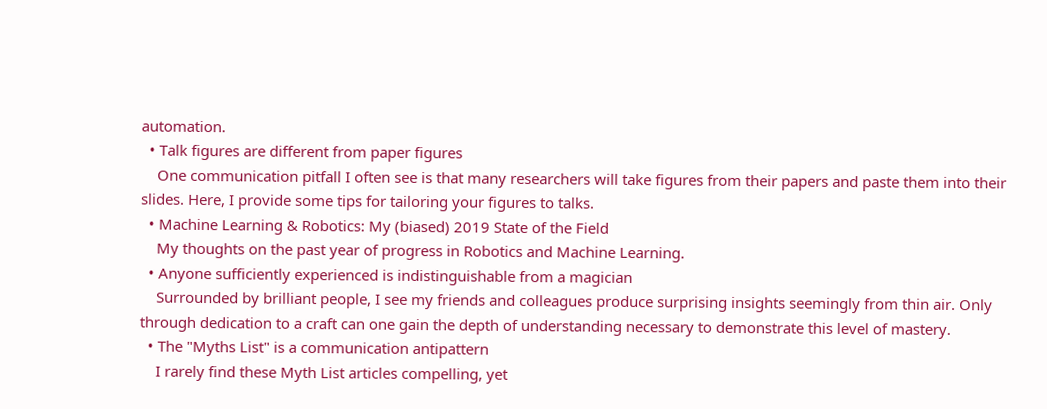automation.
  • Talk figures are different from paper figures
    One communication pitfall I often see is that many researchers will take figures from their papers and paste them into their slides. Here, I provide some tips for tailoring your figures to talks.
  • Machine Learning & Robotics: My (biased) 2019 State of the Field
    My thoughts on the past year of progress in Robotics and Machine Learning.
  • Anyone sufficiently experienced is indistinguishable from a magician
    Surrounded by brilliant people, I see my friends and colleagues produce surprising insights seemingly from thin air. Only through dedication to a craft can one gain the depth of understanding necessary to demonstrate this level of mastery.
  • The "Myths List" is a communication antipattern
    I rarely find these Myth List articles compelling, yet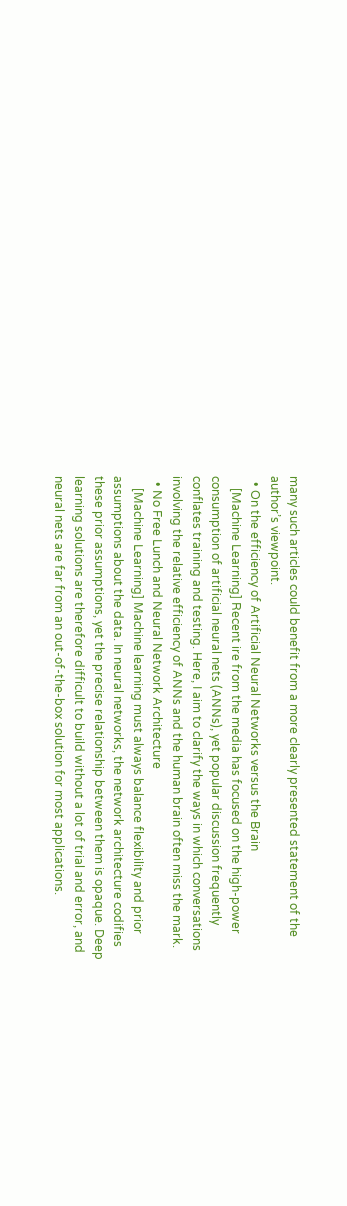many such articles could benefit from a more clearly presented statement of the author’s viewpoint.
  • On the efficiency of Artificial Neural Networks versus the Brain
    [Machine Learning] Recent ire from the media has focused on the high-power consumption of artificial neural nets (ANNs), yet popular discussion frequently conflates training and testing. Here, I aim to clarify the ways in which conversations involving the relative efficiency of ANNs and the human brain often miss the mark.
  • No Free Lunch and Neural Network Architecture
    [Machine Learning] Machine learning must always balance flexibility and prior assumptions about the data. In neural networks, the network architecture codifies these prior assumptions, yet the precise relationship between them is opaque. Deep learning solutions are therefore difficult to build without a lot of trial and error, and neural nets are far from an out-of-the-box solution for most applications.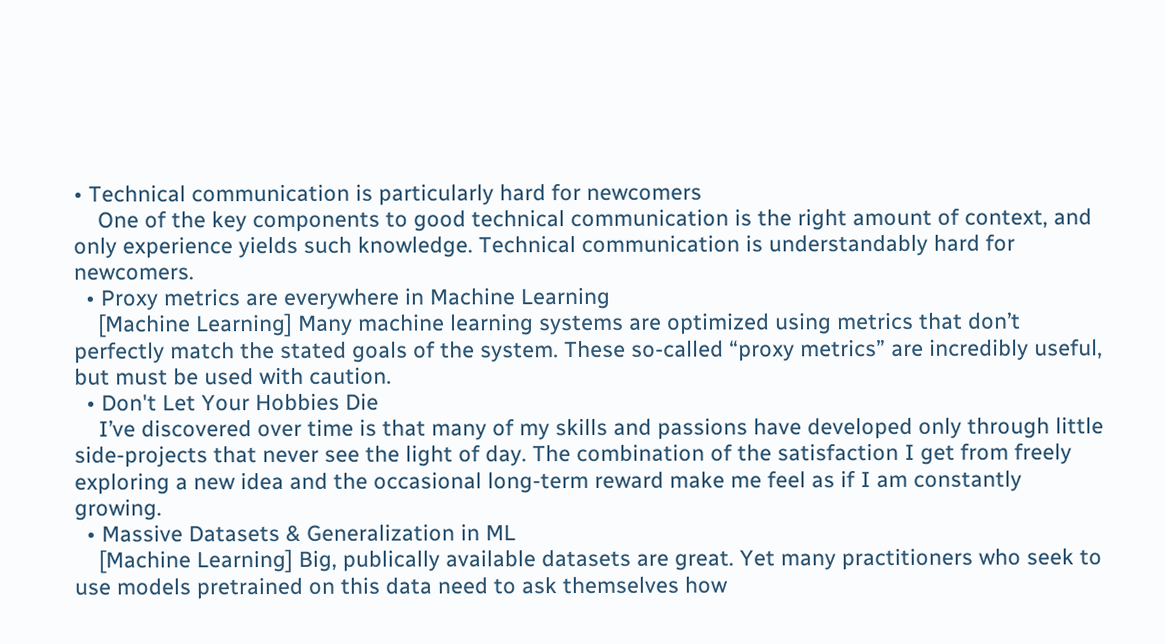• Technical communication is particularly hard for newcomers
    One of the key components to good technical communication is the right amount of context, and only experience yields such knowledge. Technical communication is understandably hard for newcomers.
  • Proxy metrics are everywhere in Machine Learning
    [Machine Learning] Many machine learning systems are optimized using metrics that don’t perfectly match the stated goals of the system. These so-called “proxy metrics” are incredibly useful, but must be used with caution.
  • Don't Let Your Hobbies Die
    I’ve discovered over time is that many of my skills and passions have developed only through little side-projects that never see the light of day. The combination of the satisfaction I get from freely exploring a new idea and the occasional long-term reward make me feel as if I am constantly growing.
  • Massive Datasets & Generalization in ML
    [Machine Learning] Big, publically available datasets are great. Yet many practitioners who seek to use models pretrained on this data need to ask themselves how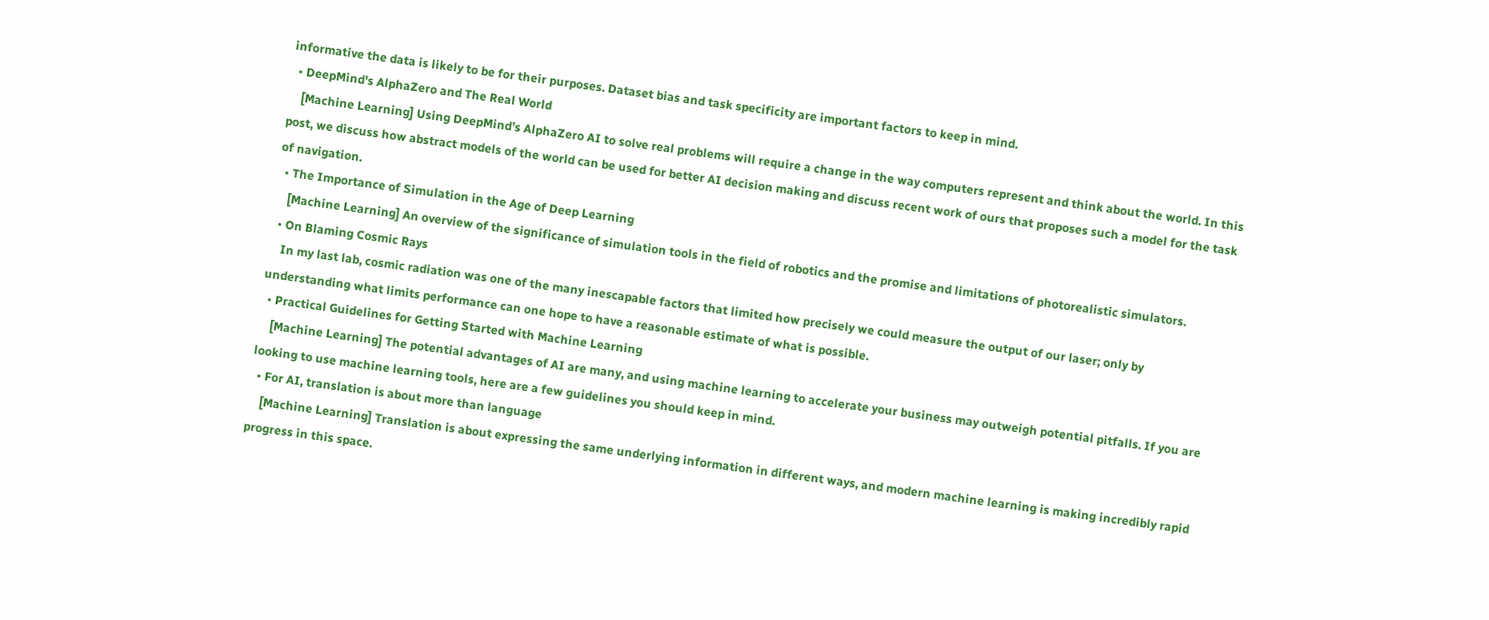informative the data is likely to be for their purposes. Dataset bias and task specificity are important factors to keep in mind.
  • DeepMind's AlphaZero and The Real World
    [Machine Learning] Using DeepMind’s AlphaZero AI to solve real problems will require a change in the way computers represent and think about the world. In this post, we discuss how abstract models of the world can be used for better AI decision making and discuss recent work of ours that proposes such a model for the task of navigation.
  • The Importance of Simulation in the Age of Deep Learning
    [Machine Learning] An overview of the significance of simulation tools in the field of robotics and the promise and limitations of photorealistic simulators.
  • On Blaming Cosmic Rays
    In my last lab, cosmic radiation was one of the many inescapable factors that limited how precisely we could measure the output of our laser; only by understanding what limits performance can one hope to have a reasonable estimate of what is possible.
  • Practical Guidelines for Getting Started with Machine Learning
    [Machine Learning] The potential advantages of AI are many, and using machine learning to accelerate your business may outweigh potential pitfalls. If you are looking to use machine learning tools, here are a few guidelines you should keep in mind.
  • For AI, translation is about more than language
    [Machine Learning] Translation is about expressing the same underlying information in different ways, and modern machine learning is making incredibly rapid progress in this space.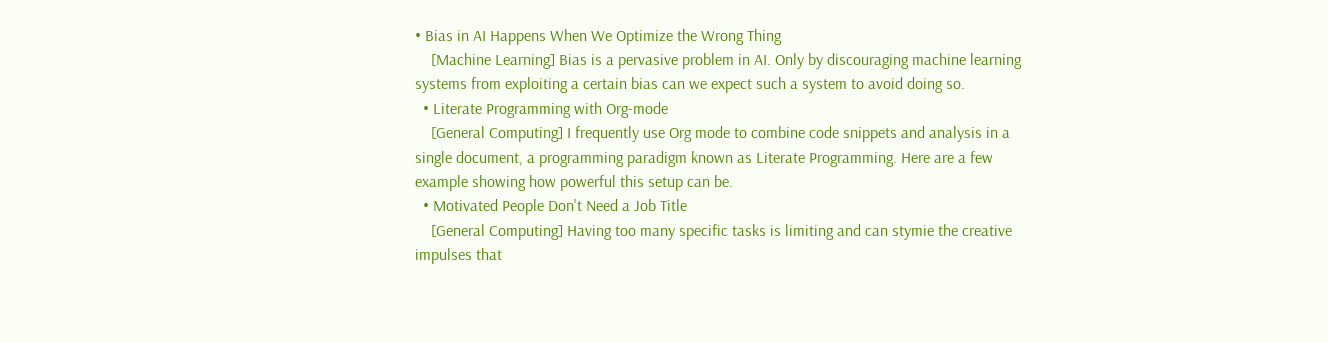• Bias in AI Happens When We Optimize the Wrong Thing
    [Machine Learning] Bias is a pervasive problem in AI. Only by discouraging machine learning systems from exploiting a certain bias can we expect such a system to avoid doing so.
  • Literate Programming with Org-mode
    [General Computing] I frequently use Org mode to combine code snippets and analysis in a single document, a programming paradigm known as Literate Programming. Here are a few example showing how powerful this setup can be.
  • Motivated People Don't Need a Job Title
    [General Computing] Having too many specific tasks is limiting and can stymie the creative impulses that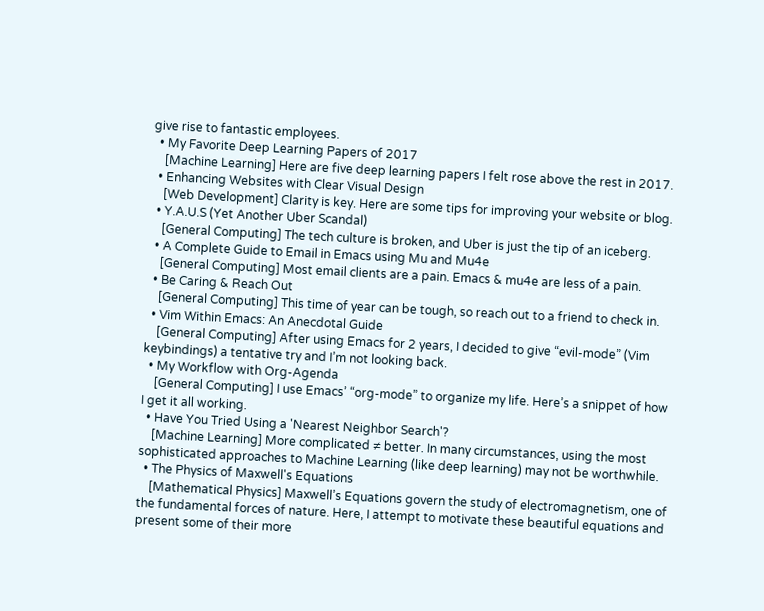give rise to fantastic employees.
  • My Favorite Deep Learning Papers of 2017
    [Machine Learning] Here are five deep learning papers I felt rose above the rest in 2017.
  • Enhancing Websites with Clear Visual Design
    [Web Development] Clarity is key. Here are some tips for improving your website or blog.
  • Y.A.U.S (Yet Another Uber Scandal)
    [General Computing] The tech culture is broken, and Uber is just the tip of an iceberg.
  • A Complete Guide to Email in Emacs using Mu and Mu4e
    [General Computing] Most email clients are a pain. Emacs & mu4e are less of a pain.
  • Be Caring & Reach Out
    [General Computing] This time of year can be tough, so reach out to a friend to check in.
  • Vim Within Emacs: An Anecdotal Guide
    [General Computing] After using Emacs for 2 years, I decided to give “evil-mode” (Vim keybindings) a tentative try and I’m not looking back.
  • My Workflow with Org-Agenda
    [General Computing] I use Emacs’ “org-mode” to organize my life. Here’s a snippet of how I get it all working.
  • Have You Tried Using a 'Nearest Neighbor Search'?
    [Machine Learning] More complicated ≠ better. In many circumstances, using the most sophisticated approaches to Machine Learning (like deep learning) may not be worthwhile.
  • The Physics of Maxwell's Equations
    [Mathematical Physics] Maxwell’s Equations govern the study of electromagnetism, one of the fundamental forces of nature. Here, I attempt to motivate these beautiful equations and present some of their more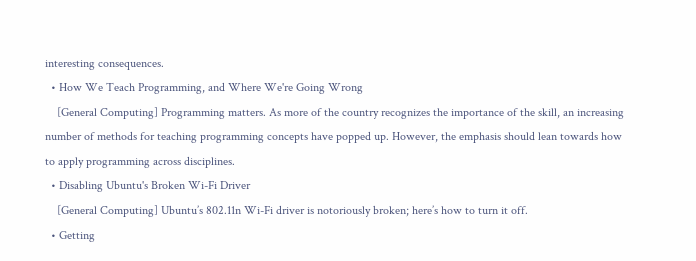interesting consequences.
  • How We Teach Programming, and Where We're Going Wrong
    [General Computing] Programming matters. As more of the country recognizes the importance of the skill, an increasing number of methods for teaching programming concepts have popped up. However, the emphasis should lean towards how to apply programming across disciplines.
  • Disabling Ubuntu's Broken Wi-Fi Driver
    [General Computing] Ubuntu’s 802.11n Wi-Fi driver is notoriously broken; here’s how to turn it off.
  • Getting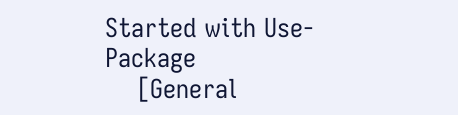Started with Use-Package
    [General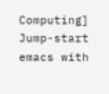Computing] Jump-start emacs with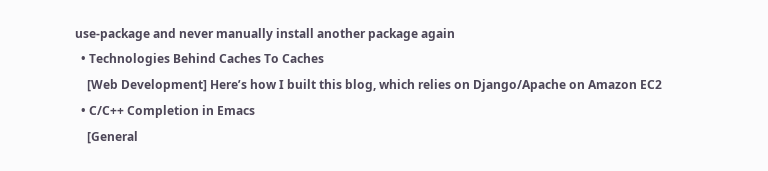use-package and never manually install another package again
  • Technologies Behind Caches To Caches
    [Web Development] Here’s how I built this blog, which relies on Django/Apache on Amazon EC2
  • C/C++ Completion in Emacs
    [General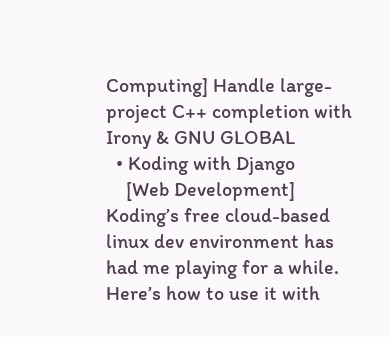Computing] Handle large-project C++ completion with Irony & GNU GLOBAL
  • Koding with Django
    [Web Development] Koding’s free cloud-based linux dev environment has had me playing for a while. Here’s how to use it with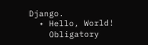Django.
  • Hello, World!
    Obligatory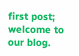first post; welcome to our blog.